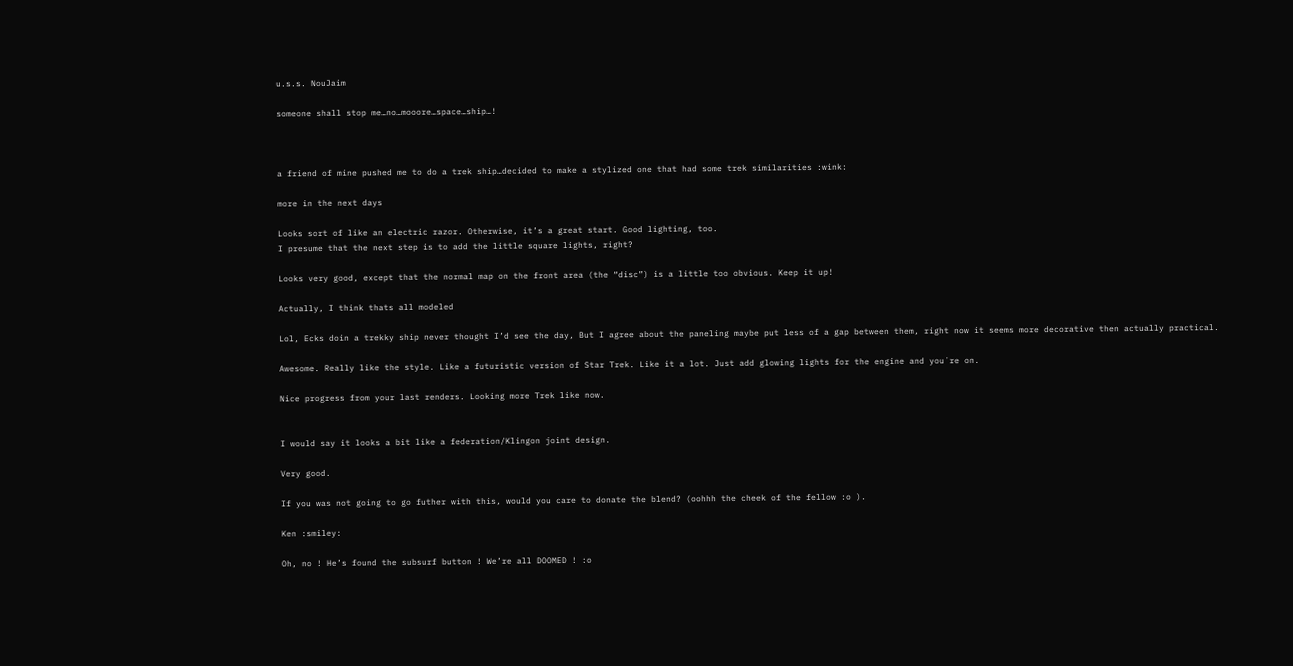u.s.s. NouJaim

someone shall stop me…no…mooore…space…ship…!



a friend of mine pushed me to do a trek ship…decided to make a stylized one that had some trek similarities :wink:

more in the next days

Looks sort of like an electric razor. Otherwise, it’s a great start. Good lighting, too.
I presume that the next step is to add the little square lights, right?

Looks very good, except that the normal map on the front area (the “disc”) is a little too obvious. Keep it up!

Actually, I think thats all modeled

Lol, Ecks doin a trekky ship never thought I’d see the day, But I agree about the paneling maybe put less of a gap between them, right now it seems more decorative then actually practical.

Awesome. Really like the style. Like a futuristic version of Star Trek. Like it a lot. Just add glowing lights for the engine and you´re on.

Nice progress from your last renders. Looking more Trek like now.


I would say it looks a bit like a federation/Klingon joint design.

Very good.

If you was not going to go futher with this, would you care to donate the blend? (oohhh the cheek of the fellow :o ).

Ken :smiley:

Oh, no ! He’s found the subsurf button ! We’re all DOOMED ! :o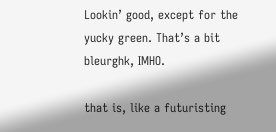Lookin’ good, except for the yucky green. That’s a bit bleurghk, IMHO.

that is, like a futuristing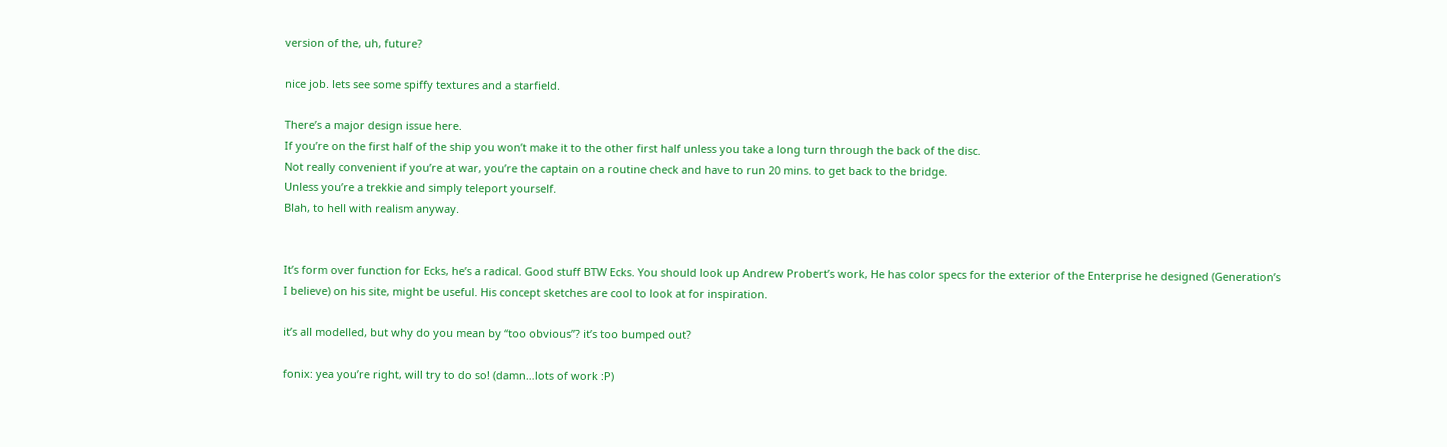version of the, uh, future?

nice job. lets see some spiffy textures and a starfield.

There’s a major design issue here.
If you’re on the first half of the ship you won’t make it to the other first half unless you take a long turn through the back of the disc.
Not really convenient if you’re at war, you’re the captain on a routine check and have to run 20 mins. to get back to the bridge.
Unless you’re a trekkie and simply teleport yourself.
Blah, to hell with realism anyway.


It’s form over function for Ecks, he’s a radical. Good stuff BTW Ecks. You should look up Andrew Probert’s work, He has color specs for the exterior of the Enterprise he designed (Generation’s I believe) on his site, might be useful. His concept sketches are cool to look at for inspiration.

it’s all modelled, but why do you mean by “too obvious”? it’s too bumped out?

fonix: yea you’re right, will try to do so! (damn…lots of work :P)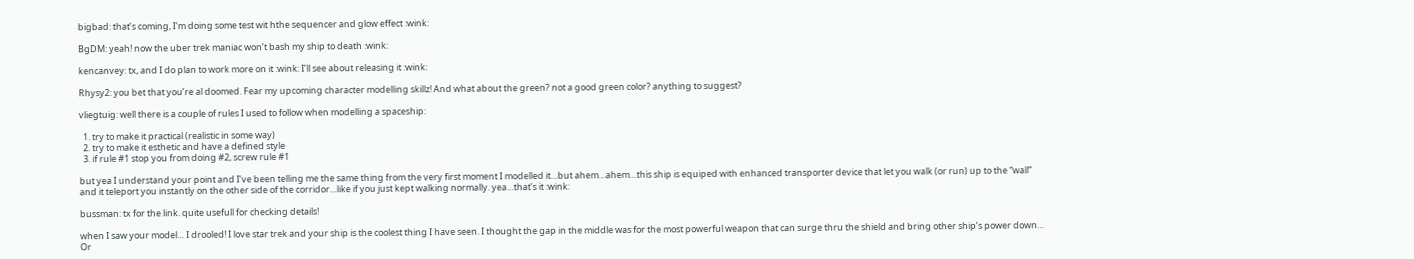bigbad: that’s coming, I’m doing some test wit hthe sequencer and glow effect :wink:

BgDM: yeah! now the uber trek maniac won’t bash my ship to death :wink:

kencanvey: tx, and I do plan to work more on it :wink: I’ll see about releasing it :wink:

Rhysy2: you bet that you’re al doomed. Fear my upcoming character modelling skillz! And what about the green? not a good green color? anything to suggest?

vliegtuig: well there is a couple of rules I used to follow when modelling a spaceship:

  1. try to make it practical (realistic in some way)
  2. try to make it esthetic and have a defined style
  3. if rule #1 stop you from doing #2, screw rule #1

but yea I understand your point and I’ve been telling me the same thing from the very first moment I modelled it…but ahem…ahem…this ship is equiped with enhanced transporter device that let you walk (or run) up to the “wall” and it teleport you instantly on the other side of the corridor…like if you just kept walking normally. yea…that’s it :wink:

bussman: tx for the link. quite usefull for checking details!

when I saw your model… I drooled! I love star trek and your ship is the coolest thing I have seen. I thought the gap in the middle was for the most powerful weapon that can surge thru the shield and bring other ship’s power down… Or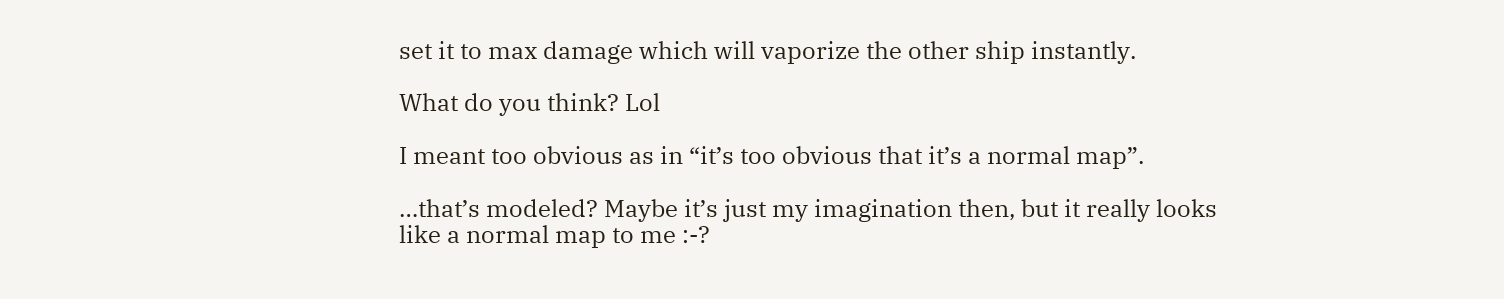set it to max damage which will vaporize the other ship instantly.

What do you think? Lol

I meant too obvious as in “it’s too obvious that it’s a normal map”.

…that’s modeled? Maybe it’s just my imagination then, but it really looks like a normal map to me :-?